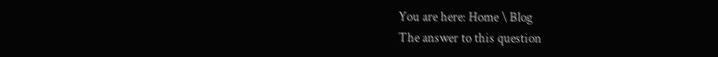You are here: Home \ Blog
The answer to this question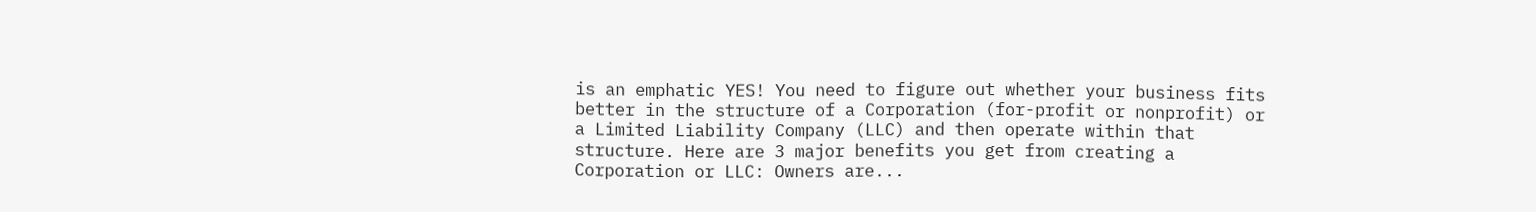is an emphatic YES! You need to figure out whether your business fits better in the structure of a Corporation (for-profit or nonprofit) or a Limited Liability Company (LLC) and then operate within that structure. Here are 3 major benefits you get from creating a Corporation or LLC: Owners are...